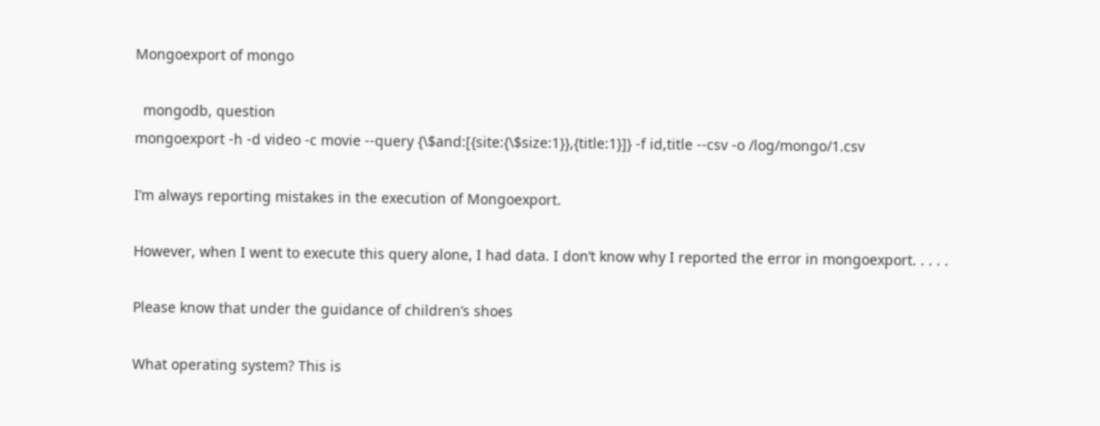Mongoexport of mongo

  mongodb, question
mongoexport -h -d video -c movie --query {\$and:[{site:{\$size:1}},{title:1}]} -f id,title --csv -o /log/mongo/1.csv

I’m always reporting mistakes in the execution of Mongoexport.

However, when I went to execute this query alone, I had data. I don’t know why I reported the error in mongoexport. . . . .

Please know that under the guidance of children’s shoes

What operating system? This is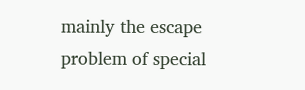mainly the escape problem of special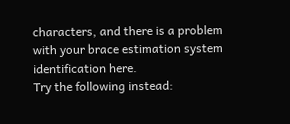characters, and there is a problem with your brace estimation system identification here.
Try the following instead: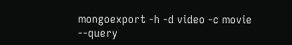mongoexport -h -d video -c movie --query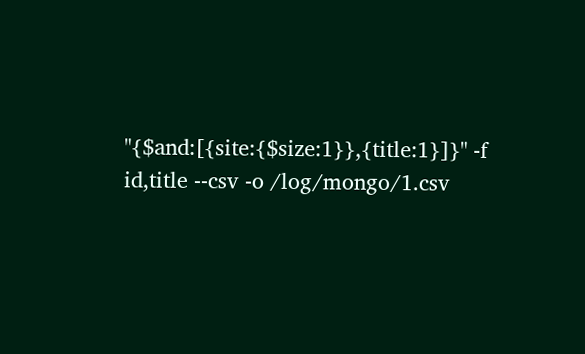"{$and:[{site:{$size:1}},{title:1}]}" -f id,title --csv -o /log/mongo/1.csv